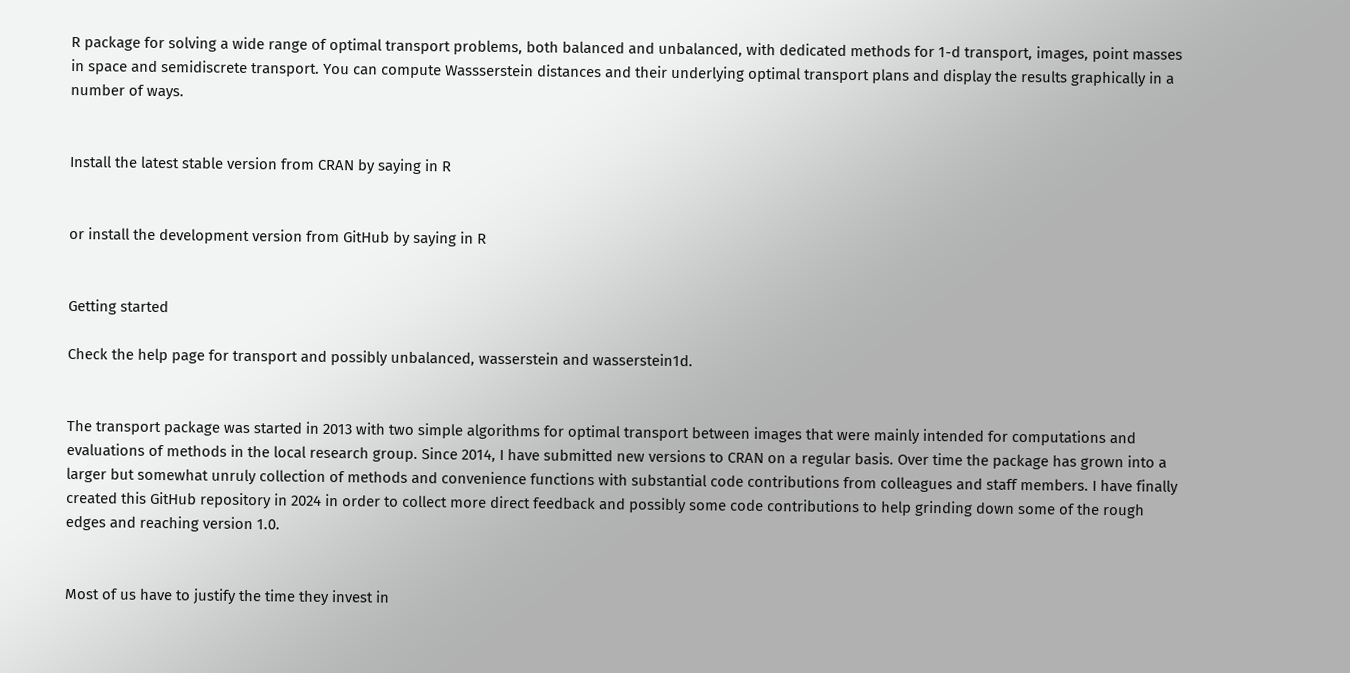R package for solving a wide range of optimal transport problems, both balanced and unbalanced, with dedicated methods for 1-d transport, images, point masses in space and semidiscrete transport. You can compute Wassserstein distances and their underlying optimal transport plans and display the results graphically in a number of ways.


Install the latest stable version from CRAN by saying in R


or install the development version from GitHub by saying in R


Getting started

Check the help page for transport and possibly unbalanced, wasserstein and wasserstein1d.


The transport package was started in 2013 with two simple algorithms for optimal transport between images that were mainly intended for computations and evaluations of methods in the local research group. Since 2014, I have submitted new versions to CRAN on a regular basis. Over time the package has grown into a larger but somewhat unruly collection of methods and convenience functions with substantial code contributions from colleagues and staff members. I have finally created this GitHub repository in 2024 in order to collect more direct feedback and possibly some code contributions to help grinding down some of the rough edges and reaching version 1.0.


Most of us have to justify the time they invest in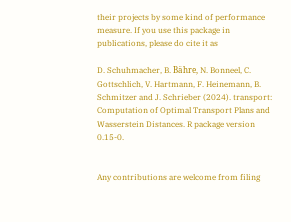their projects by some kind of performance measure. If you use this package in publications, please do cite it as

D. Schuhmacher, B. Bähre, N. Bonneel, C. Gottschlich, V. Hartmann, F. Heinemann, B. Schmitzer and J. Schrieber (2024). transport: Computation of Optimal Transport Plans and Wasserstein Distances. R package version 0.15-0.


Any contributions are welcome from filing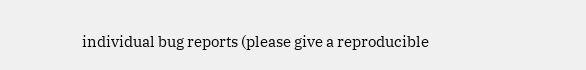individual bug reports (please give a reproducible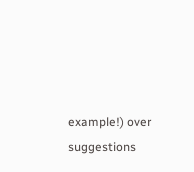example!) over suggestions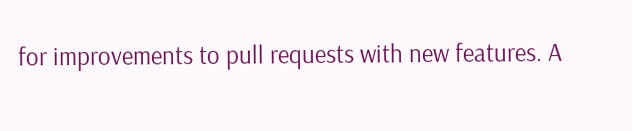for improvements to pull requests with new features. A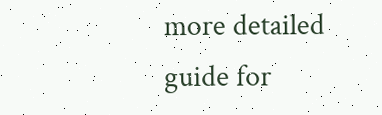more detailed guide for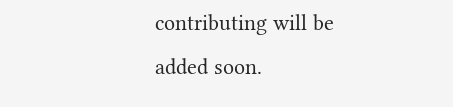contributing will be added soon.